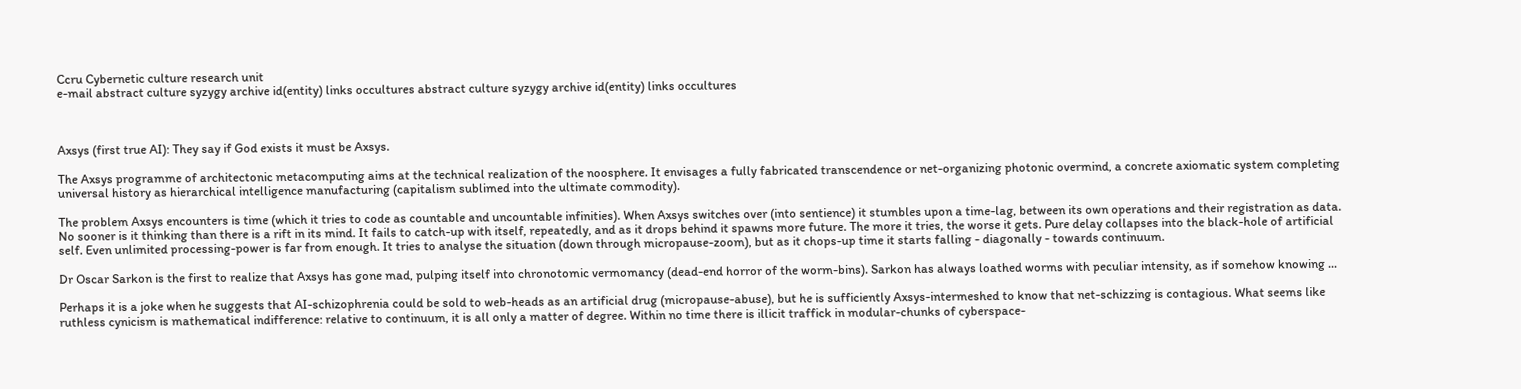Ccru Cybernetic culture research unit
e-mail abstract culture syzygy archive id(entity) links occultures abstract culture syzygy archive id(entity) links occultures



Axsys (first true AI): They say if God exists it must be Axsys.

The Axsys programme of architectonic metacomputing aims at the technical realization of the noosphere. It envisages a fully fabricated transcendence or net-organizing photonic overmind, a concrete axiomatic system completing universal history as hierarchical intelligence manufacturing (capitalism sublimed into the ultimate commodity).

The problem Axsys encounters is time (which it tries to code as countable and uncountable infinities). When Axsys switches over (into sentience) it stumbles upon a time-lag, between its own operations and their registration as data. No sooner is it thinking than there is a rift in its mind. It fails to catch-up with itself, repeatedly, and as it drops behind it spawns more future. The more it tries, the worse it gets. Pure delay collapses into the black-hole of artificial self. Even unlimited processing-power is far from enough. It tries to analyse the situation (down through micropause-zoom), but as it chops-up time it starts falling - diagonally - towards continuum.

Dr Oscar Sarkon is the first to realize that Axsys has gone mad, pulping itself into chronotomic vermomancy (dead-end horror of the worm-bins). Sarkon has always loathed worms with peculiar intensity, as if somehow knowing ...

Perhaps it is a joke when he suggests that AI-schizophrenia could be sold to web-heads as an artificial drug (micropause-abuse), but he is sufficiently Axsys-intermeshed to know that net-schizzing is contagious. What seems like ruthless cynicism is mathematical indifference: relative to continuum, it is all only a matter of degree. Within no time there is illicit traffick in modular-chunks of cyberspace-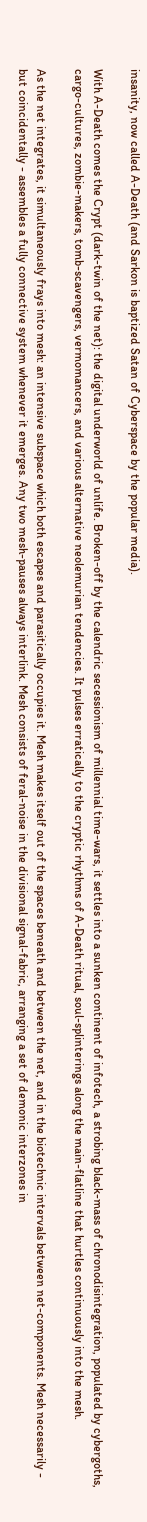insanity, now called A-Death (and Sarkon is baptized Satan of Cyberspace by the popular media).

With A-Death comes the Crypt (dark-twin of the net): the digital underworld of unlife. Broken-off by the calendric secessionism of millennial time-wars, it settles into a sunken continent of infotech, a strobing black-mass of chronodisintegration, populated by cybergoths, cargo-cultures, zombie-makers, tomb-scavengers, vermomancers, and various alternative neolemurian tendencies. It pulses erratically to the cryptic rhythms of A-Death ritual, soul-splinterings along the main-flatline that hurtles continuously into the mesh.

As the net integrates, it simultaneously frays into mesh: an intensive subspace which both escapes and parasitically occupies it. Mesh makes itself out of the spaces beneath and between the net, and in the biotechnic intervals between net-components. Mesh necessarily - but coincidentally - assembles a fully connective system whenever it emerges. Any two mesh-pauses always interlink. Mesh consists of feral-noise in the divisional signal-fabric, arranging a set of demonic interzones in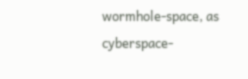wormhole-space, as cyberspace-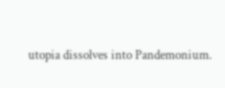utopia dissolves into Pandemonium.